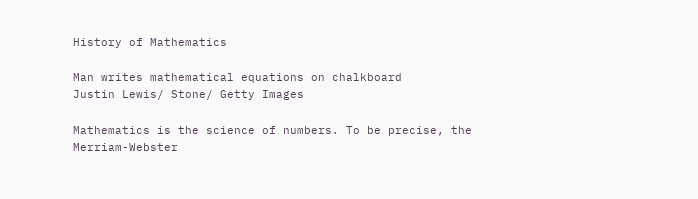History of Mathematics

Man writes mathematical equations on chalkboard
Justin Lewis/ Stone/ Getty Images

Mathematics is the science of numbers. To be precise, the Merriam-Webster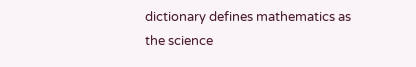dictionary defines mathematics as the science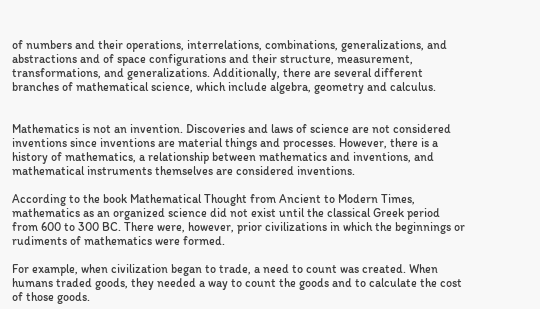of numbers and their operations, interrelations, combinations, generalizations, and abstractions and of space configurations and their structure, measurement, transformations, and generalizations. Additionally, there are several different branches of mathematical science, which include algebra, geometry and calculus.


Mathematics is not an invention. Discoveries and laws of science are not considered inventions since inventions are material things and processes. However, there is a history of mathematics, a relationship between mathematics and inventions, and mathematical instruments themselves are considered inventions.

According to the book Mathematical Thought from Ancient to Modern Times, mathematics as an organized science did not exist until the classical Greek period from 600 to 300 BC. There were, however, prior civilizations in which the beginnings or rudiments of mathematics were formed.

For example, when civilization began to trade, a need to count was created. When humans traded goods, they needed a way to count the goods and to calculate the cost of those goods.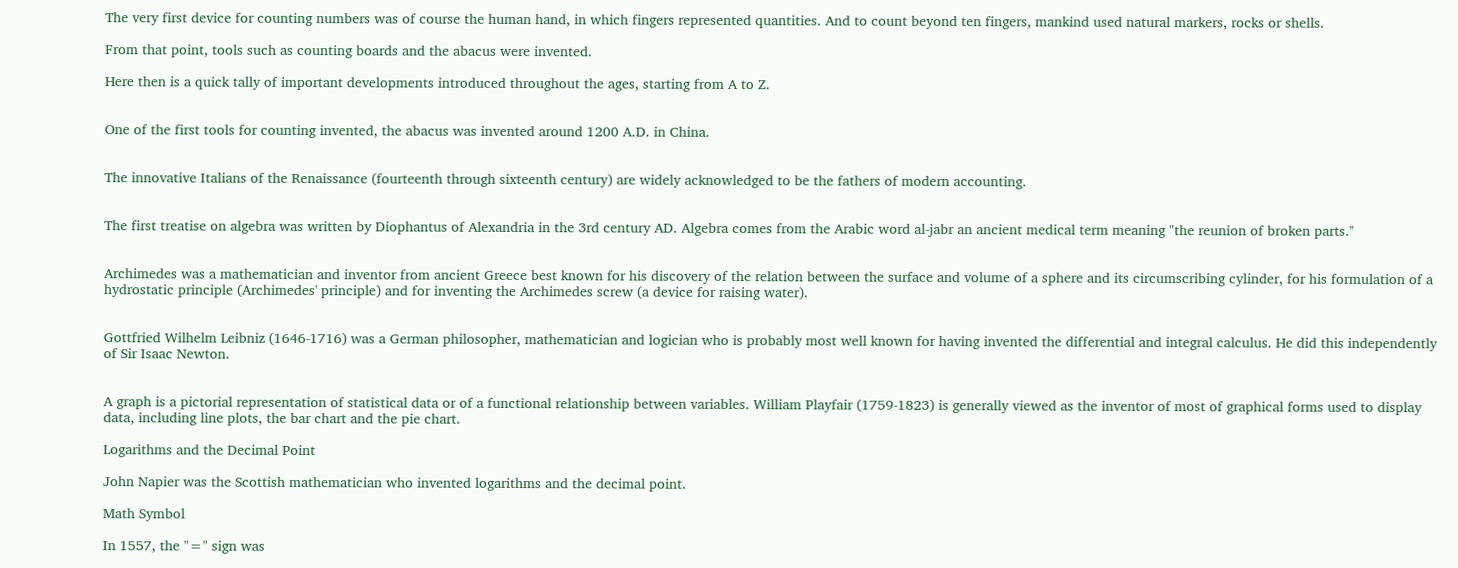The very first device for counting numbers was of course the human hand, in which fingers represented quantities. And to count beyond ten fingers, mankind used natural markers, rocks or shells.

From that point, tools such as counting boards and the abacus were invented.

Here then is a quick tally of important developments introduced throughout the ages, starting from A to Z.


One of the first tools for counting invented, the abacus was invented around 1200 A.D. in China.


The innovative Italians of the Renaissance (fourteenth through sixteenth century) are widely acknowledged to be the fathers of modern accounting.


The first treatise on algebra was written by Diophantus of Alexandria in the 3rd century AD. Algebra comes from the Arabic word al-jabr an ancient medical term meaning "the reunion of broken parts.''


Archimedes was a mathematician and inventor from ancient Greece best known for his discovery of the relation between the surface and volume of a sphere and its circumscribing cylinder, for his formulation of a hydrostatic principle (Archimedes' principle) and for inventing the Archimedes screw (a device for raising water).


Gottfried Wilhelm Leibniz (1646-1716) was a German philosopher, mathematician and logician who is probably most well known for having invented the differential and integral calculus. He did this independently of Sir Isaac Newton.


A graph is a pictorial representation of statistical data or of a functional relationship between variables. William Playfair (1759-1823) is generally viewed as the inventor of most of graphical forms used to display data, including line plots, the bar chart and the pie chart.

Logarithms and the Decimal Point

John Napier was the Scottish mathematician who invented logarithms and the decimal point.

Math Symbol

In 1557, the "=" sign was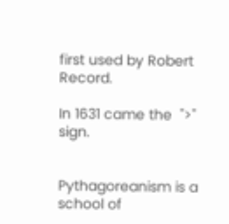first used by Robert Record.

In 1631 came the  ">" sign.


Pythagoreanism is a school of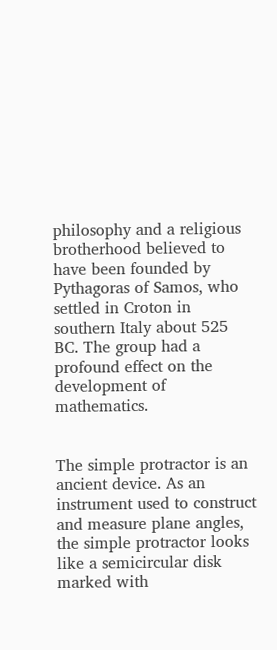philosophy and a religious brotherhood believed to have been founded by Pythagoras of Samos, who settled in Croton in southern Italy about 525 BC. The group had a profound effect on the development of mathematics.


The simple protractor is an ancient device. As an instrument used to construct and measure plane angles, the simple protractor looks like a semicircular disk marked with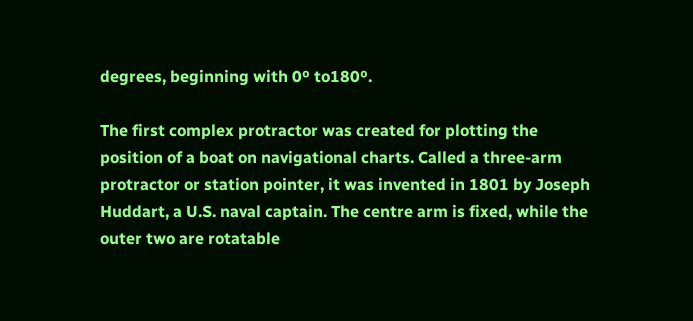degrees, beginning with 0º to180º.

The first complex protractor was created for plotting the position of a boat on navigational charts. Called a three-arm protractor or station pointer, it was invented in 1801 by Joseph Huddart, a U.S. naval captain. The centre arm is fixed, while the outer two are rotatable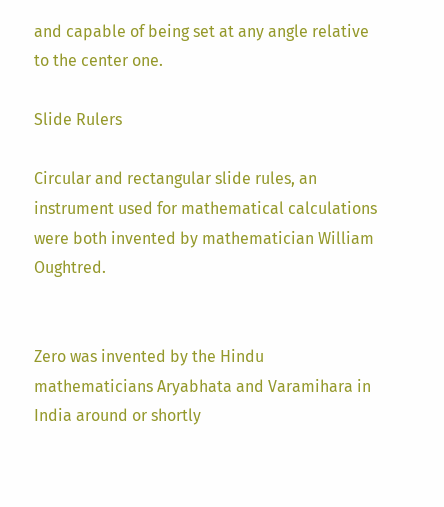and capable of being set at any angle relative to the center one.

Slide Rulers

Circular and rectangular slide rules, an instrument used for mathematical calculations were both invented by mathematician William Oughtred.


Zero was invented by the Hindu mathematicians Aryabhata and Varamihara in India around or shortly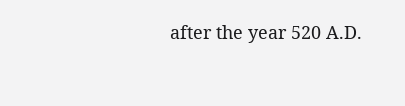after the year 520 A.D.